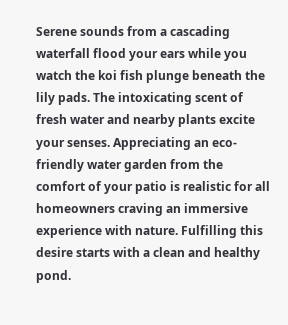Serene sounds from a cascading waterfall flood your ears while you watch the koi fish plunge beneath the lily pads. The intoxicating scent of fresh water and nearby plants excite your senses. Appreciating an eco-friendly water garden from the comfort of your patio is realistic for all homeowners craving an immersive experience with nature. Fulfilling this desire starts with a clean and healthy pond.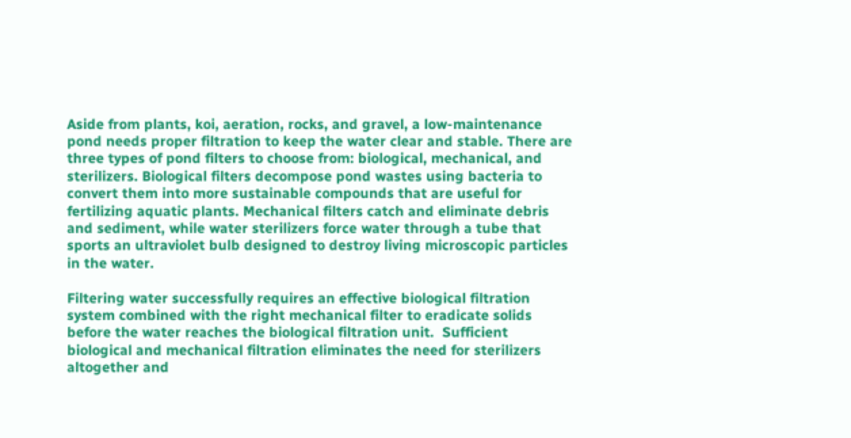Aside from plants, koi, aeration, rocks, and gravel, a low-maintenance pond needs proper filtration to keep the water clear and stable. There are three types of pond filters to choose from: biological, mechanical, and sterilizers. Biological filters decompose pond wastes using bacteria to convert them into more sustainable compounds that are useful for fertilizing aquatic plants. Mechanical filters catch and eliminate debris and sediment, while water sterilizers force water through a tube that sports an ultraviolet bulb designed to destroy living microscopic particles in the water.

Filtering water successfully requires an effective biological filtration system combined with the right mechanical filter to eradicate solids before the water reaches the biological filtration unit.  Sufficient biological and mechanical filtration eliminates the need for sterilizers altogether and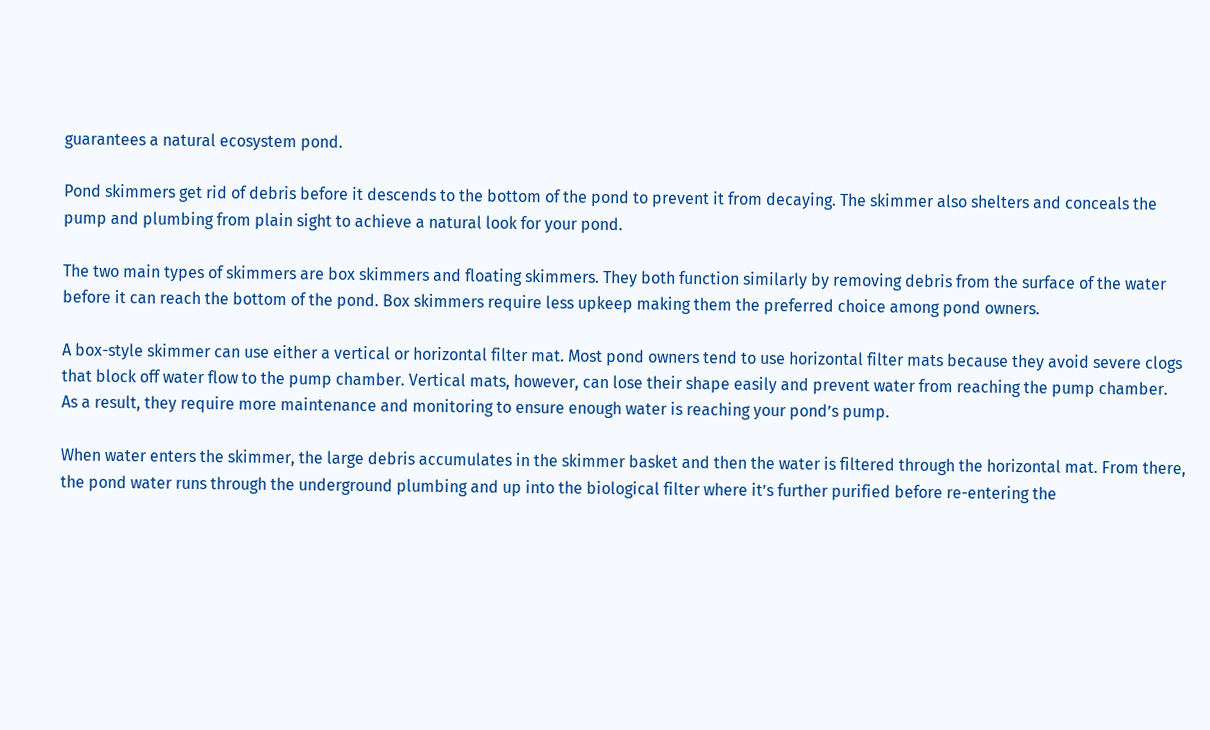guarantees a natural ecosystem pond.

Pond skimmers get rid of debris before it descends to the bottom of the pond to prevent it from decaying. The skimmer also shelters and conceals the pump and plumbing from plain sight to achieve a natural look for your pond.

The two main types of skimmers are box skimmers and floating skimmers. They both function similarly by removing debris from the surface of the water before it can reach the bottom of the pond. Box skimmers require less upkeep making them the preferred choice among pond owners.

A box-style skimmer can use either a vertical or horizontal filter mat. Most pond owners tend to use horizontal filter mats because they avoid severe clogs that block off water flow to the pump chamber. Vertical mats, however, can lose their shape easily and prevent water from reaching the pump chamber. As a result, they require more maintenance and monitoring to ensure enough water is reaching your pond’s pump.

When water enters the skimmer, the large debris accumulates in the skimmer basket and then the water is filtered through the horizontal mat. From there, the pond water runs through the underground plumbing and up into the biological filter where it’s further purified before re-entering the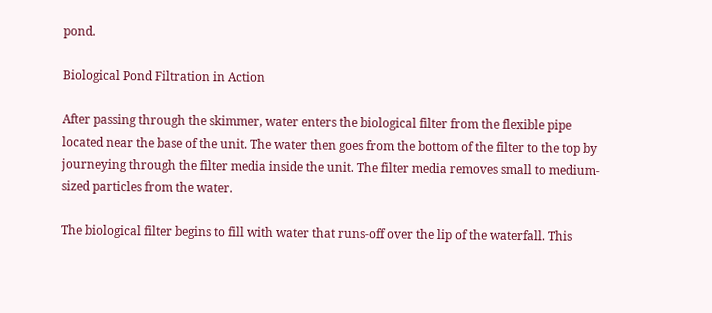pond.

Biological Pond Filtration in Action

After passing through the skimmer, water enters the biological filter from the flexible pipe located near the base of the unit. The water then goes from the bottom of the filter to the top by journeying through the filter media inside the unit. The filter media removes small to medium-sized particles from the water.

The biological filter begins to fill with water that runs-off over the lip of the waterfall. This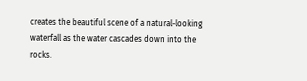creates the beautiful scene of a natural-looking waterfall as the water cascades down into the rocks.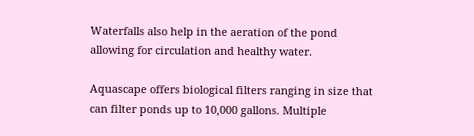Waterfalls also help in the aeration of the pond allowing for circulation and healthy water.

Aquascape offers biological filters ranging in size that can filter ponds up to 10,000 gallons. Multiple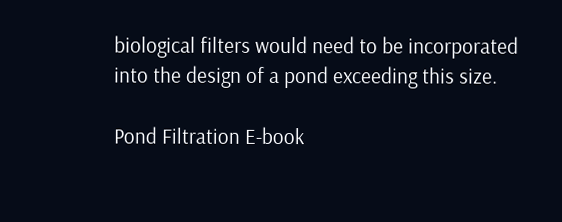biological filters would need to be incorporated into the design of a pond exceeding this size.

Pond Filtration E-book